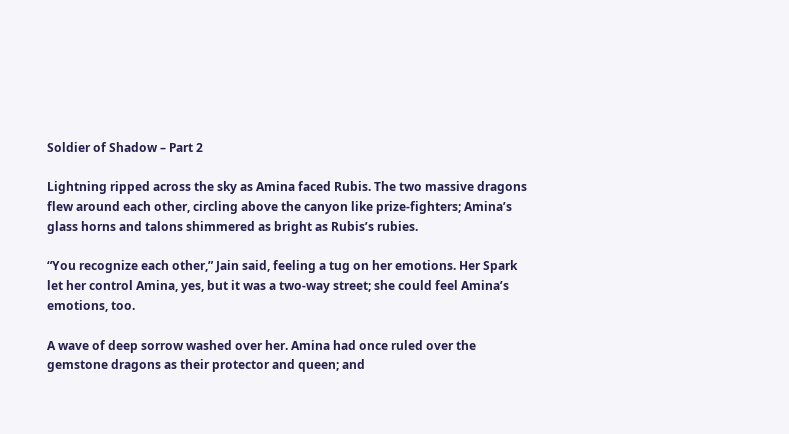Soldier of Shadow – Part 2

Lightning ripped across the sky as Amina faced Rubis. The two massive dragons flew around each other, circling above the canyon like prize-fighters; Amina’s glass horns and talons shimmered as bright as Rubis’s rubies.

“You recognize each other,” Jain said, feeling a tug on her emotions. Her Spark let her control Amina, yes, but it was a two-way street; she could feel Amina’s emotions, too.

A wave of deep sorrow washed over her. Amina had once ruled over the gemstone dragons as their protector and queen; and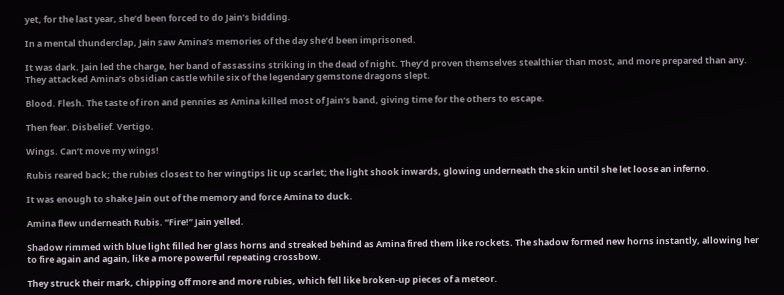yet, for the last year, she’d been forced to do Jain’s bidding.

In a mental thunderclap, Jain saw Amina’s memories of the day she’d been imprisoned.

It was dark. Jain led the charge, her band of assassins striking in the dead of night. They’d proven themselves stealthier than most, and more prepared than any. They attacked Amina’s obsidian castle while six of the legendary gemstone dragons slept.

Blood. Flesh. The taste of iron and pennies as Amina killed most of Jain’s band, giving time for the others to escape.

Then fear. Disbelief. Vertigo.

Wings. Can’t move my wings!

Rubis reared back; the rubies closest to her wingtips lit up scarlet; the light shook inwards, glowing underneath the skin until she let loose an inferno.

It was enough to shake Jain out of the memory and force Amina to duck.

Amina flew underneath Rubis. “Fire!” Jain yelled.

Shadow rimmed with blue light filled her glass horns and streaked behind as Amina fired them like rockets. The shadow formed new horns instantly, allowing her to fire again and again, like a more powerful repeating crossbow.

They struck their mark, chipping off more and more rubies, which fell like broken-up pieces of a meteor.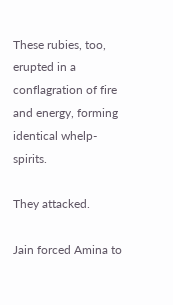These rubies, too, erupted in a conflagration of fire and energy, forming identical whelp-spirits.

They attacked.

Jain forced Amina to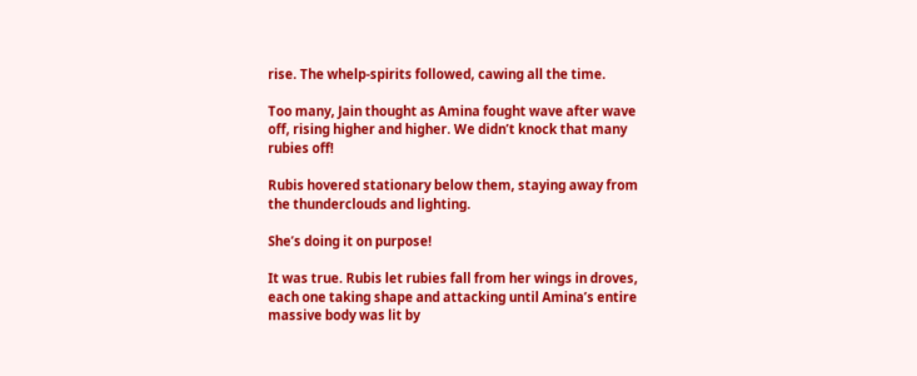rise. The whelp-spirits followed, cawing all the time.

Too many, Jain thought as Amina fought wave after wave off, rising higher and higher. We didn’t knock that many rubies off!

Rubis hovered stationary below them, staying away from the thunderclouds and lighting.

She’s doing it on purpose!

It was true. Rubis let rubies fall from her wings in droves, each one taking shape and attacking until Amina’s entire massive body was lit by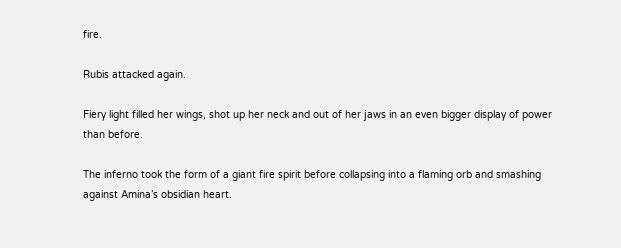fire.

Rubis attacked again.

Fiery light filled her wings, shot up her neck and out of her jaws in an even bigger display of power than before.

The inferno took the form of a giant fire spirit before collapsing into a flaming orb and smashing against Amina’s obsidian heart.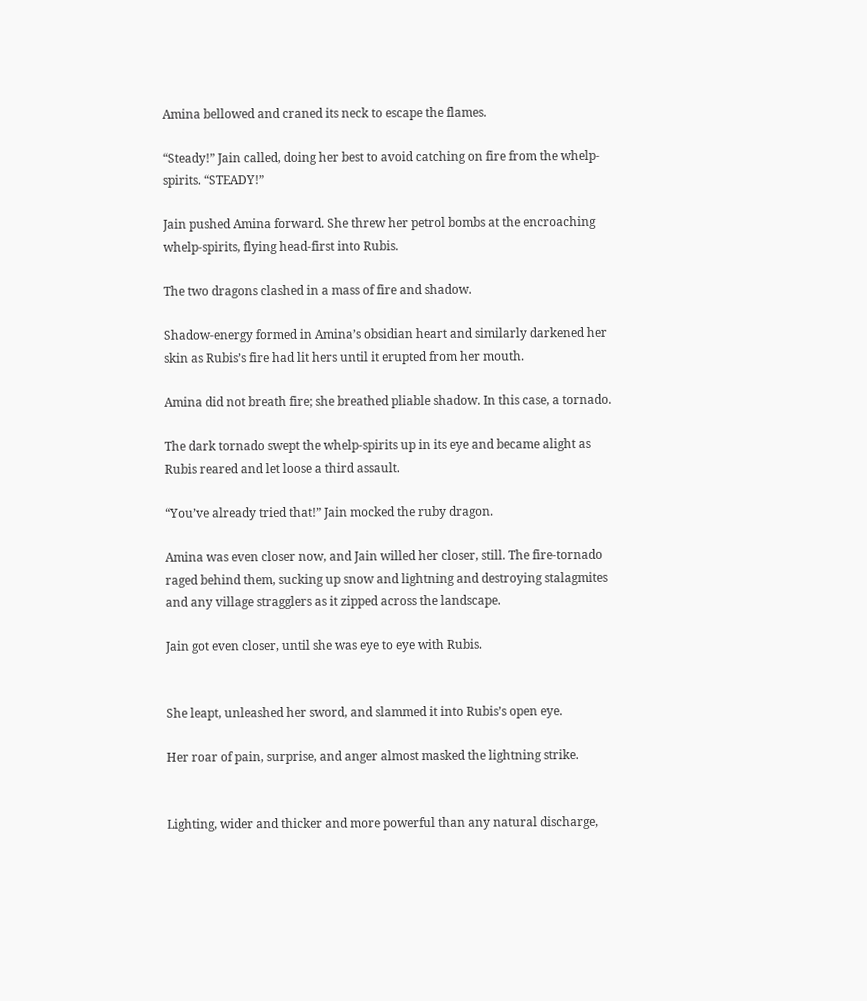Amina bellowed and craned its neck to escape the flames.

“Steady!” Jain called, doing her best to avoid catching on fire from the whelp-spirits. “STEADY!”

Jain pushed Amina forward. She threw her petrol bombs at the encroaching whelp-spirits, flying head-first into Rubis.

The two dragons clashed in a mass of fire and shadow.

Shadow-energy formed in Amina’s obsidian heart and similarly darkened her skin as Rubis’s fire had lit hers until it erupted from her mouth.

Amina did not breath fire; she breathed pliable shadow. In this case, a tornado.

The dark tornado swept the whelp-spirits up in its eye and became alight as Rubis reared and let loose a third assault.

“You’ve already tried that!” Jain mocked the ruby dragon.

Amina was even closer now, and Jain willed her closer, still. The fire-tornado raged behind them, sucking up snow and lightning and destroying stalagmites and any village stragglers as it zipped across the landscape.

Jain got even closer, until she was eye to eye with Rubis.


She leapt, unleashed her sword, and slammed it into Rubis’s open eye.

Her roar of pain, surprise, and anger almost masked the lightning strike.


Lighting, wider and thicker and more powerful than any natural discharge,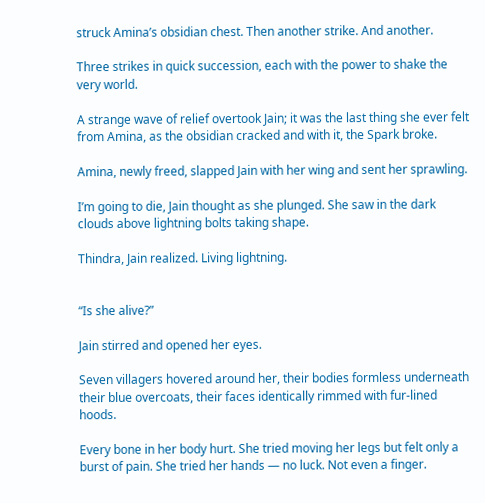struck Amina’s obsidian chest. Then another strike. And another.

Three strikes in quick succession, each with the power to shake the very world.

A strange wave of relief overtook Jain; it was the last thing she ever felt from Amina, as the obsidian cracked and with it, the Spark broke.

Amina, newly freed, slapped Jain with her wing and sent her sprawling.

I’m going to die, Jain thought as she plunged. She saw in the dark clouds above lightning bolts taking shape.

Thindra, Jain realized. Living lightning.


“Is she alive?”

Jain stirred and opened her eyes.

Seven villagers hovered around her, their bodies formless underneath their blue overcoats, their faces identically rimmed with fur-lined hoods.

Every bone in her body hurt. She tried moving her legs but felt only a burst of pain. She tried her hands — no luck. Not even a finger.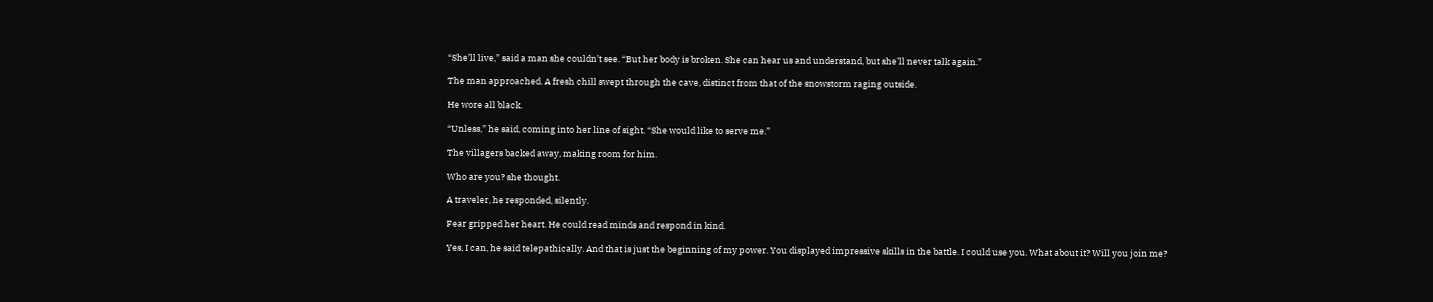“She’ll live,” said a man she couldn’t see. “But her body is broken. She can hear us and understand, but she’ll never talk again.”

The man approached. A fresh chill swept through the cave, distinct from that of the snowstorm raging outside.

He wore all black.

“Unless,” he said, coming into her line of sight. “She would like to serve me.”

The villagers backed away, making room for him.

Who are you? she thought.

A traveler, he responded, silently.

Fear gripped her heart. He could read minds and respond in kind.

Yes, I can, he said telepathically. And that is just the beginning of my power. You displayed impressive skills in the battle. I could use you. What about it? Will you join me?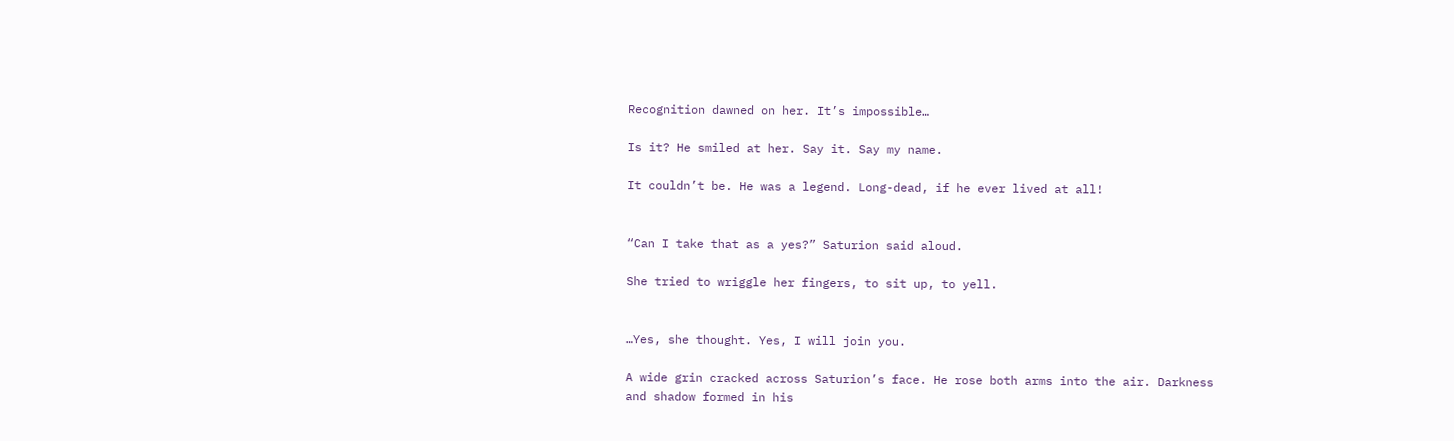Recognition dawned on her. It’s impossible…

Is it? He smiled at her. Say it. Say my name.

It couldn’t be. He was a legend. Long-dead, if he ever lived at all!


“Can I take that as a yes?” Saturion said aloud.

She tried to wriggle her fingers, to sit up, to yell.


…Yes, she thought. Yes, I will join you.

A wide grin cracked across Saturion’s face. He rose both arms into the air. Darkness and shadow formed in his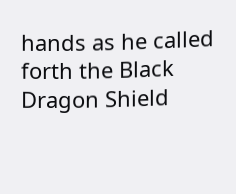hands as he called forth the Black Dragon Shield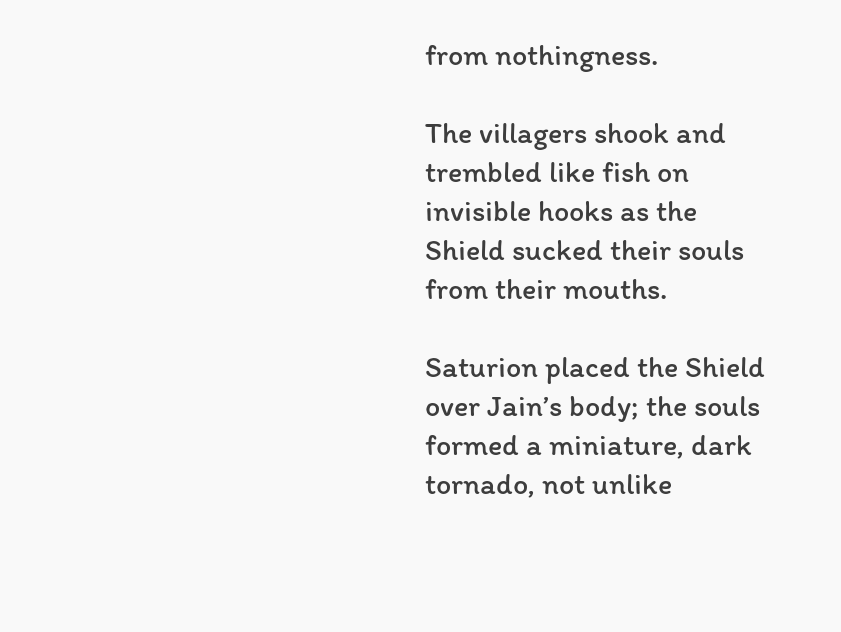from nothingness.

The villagers shook and trembled like fish on invisible hooks as the Shield sucked their souls from their mouths.

Saturion placed the Shield over Jain’s body; the souls formed a miniature, dark tornado, not unlike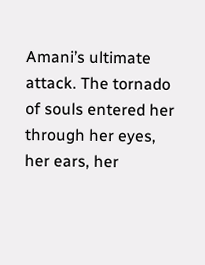Amani’s ultimate attack. The tornado of souls entered her through her eyes, her ears, her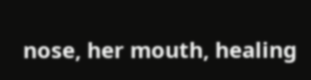nose, her mouth, healing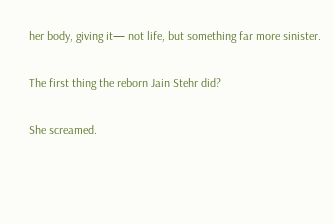her body, giving it— not life, but something far more sinister.

The first thing the reborn Jain Stehr did?

She screamed.